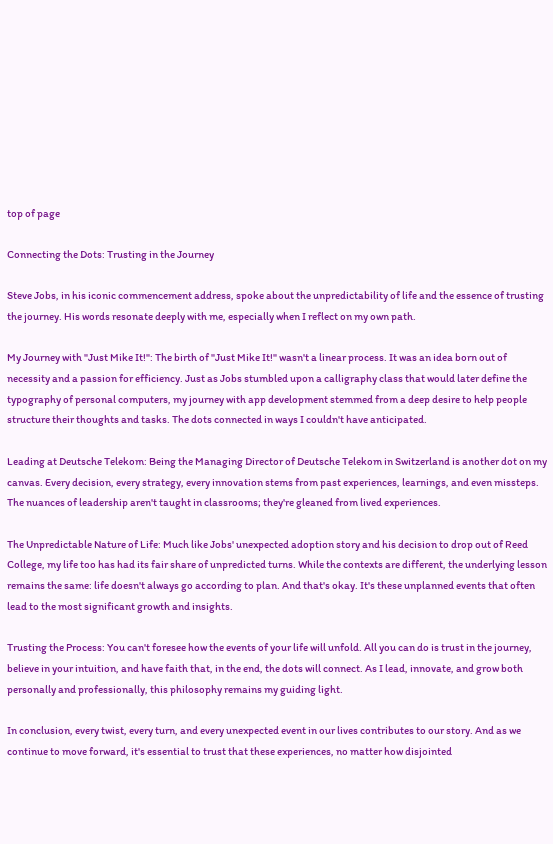top of page

Connecting the Dots: Trusting in the Journey

Steve Jobs, in his iconic commencement address, spoke about the unpredictability of life and the essence of trusting the journey. His words resonate deeply with me, especially when I reflect on my own path.

My Journey with "Just Mike It!": The birth of "Just Mike It!" wasn't a linear process. It was an idea born out of necessity and a passion for efficiency. Just as Jobs stumbled upon a calligraphy class that would later define the typography of personal computers, my journey with app development stemmed from a deep desire to help people structure their thoughts and tasks. The dots connected in ways I couldn't have anticipated.

Leading at Deutsche Telekom: Being the Managing Director of Deutsche Telekom in Switzerland is another dot on my canvas. Every decision, every strategy, every innovation stems from past experiences, learnings, and even missteps. The nuances of leadership aren't taught in classrooms; they're gleaned from lived experiences.

The Unpredictable Nature of Life: Much like Jobs' unexpected adoption story and his decision to drop out of Reed College, my life too has had its fair share of unpredicted turns. While the contexts are different, the underlying lesson remains the same: life doesn't always go according to plan. And that's okay. It's these unplanned events that often lead to the most significant growth and insights.

Trusting the Process: You can't foresee how the events of your life will unfold. All you can do is trust in the journey, believe in your intuition, and have faith that, in the end, the dots will connect. As I lead, innovate, and grow both personally and professionally, this philosophy remains my guiding light.

In conclusion, every twist, every turn, and every unexpected event in our lives contributes to our story. And as we continue to move forward, it's essential to trust that these experiences, no matter how disjointed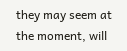they may seem at the moment, will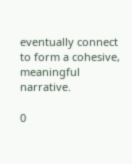eventually connect to form a cohesive, meaningful narrative.

0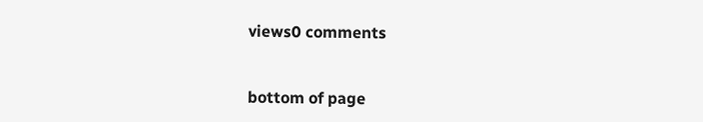views0 comments


bottom of page